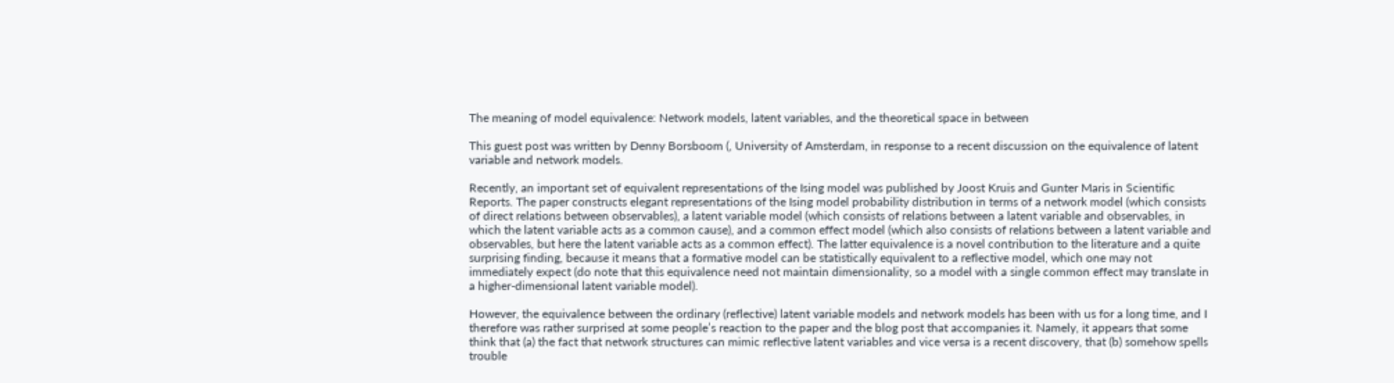The meaning of model equivalence: Network models, latent variables, and the theoretical space in between

This guest post was written by Denny Borsboom (, University of Amsterdam, in response to a recent discussion on the equivalence of latent variable and network models.

Recently, an important set of equivalent representations of the Ising model was published by Joost Kruis and Gunter Maris in Scientific Reports. The paper constructs elegant representations of the Ising model probability distribution in terms of a network model (which consists of direct relations between observables), a latent variable model (which consists of relations between a latent variable and observables, in which the latent variable acts as a common cause), and a common effect model (which also consists of relations between a latent variable and observables, but here the latent variable acts as a common effect). The latter equivalence is a novel contribution to the literature and a quite surprising finding, because it means that a formative model can be statistically equivalent to a reflective model, which one may not immediately expect (do note that this equivalence need not maintain dimensionality, so a model with a single common effect may translate in a higher-dimensional latent variable model).

However, the equivalence between the ordinary (reflective) latent variable models and network models has been with us for a long time, and I therefore was rather surprised at some people’s reaction to the paper and the blog post that accompanies it. Namely, it appears that some think that (a) the fact that network structures can mimic reflective latent variables and vice versa is a recent discovery, that (b) somehow spells trouble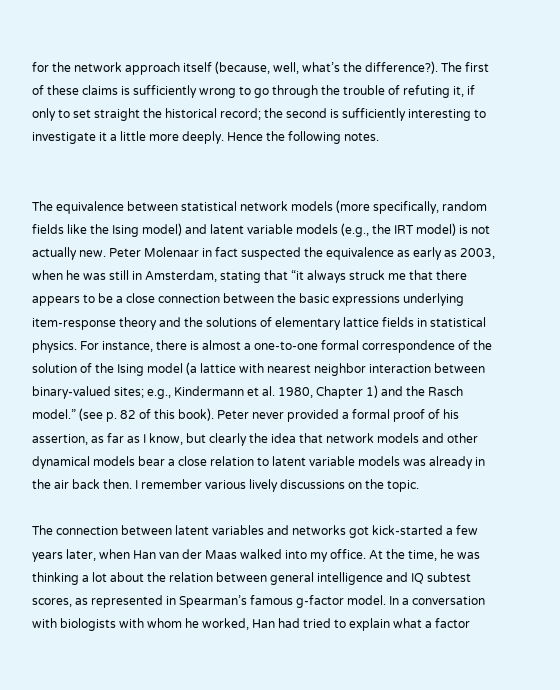for the network approach itself (because, well, what’s the difference?). The first of these claims is sufficiently wrong to go through the trouble of refuting it, if only to set straight the historical record; the second is sufficiently interesting to investigate it a little more deeply. Hence the following notes.


The equivalence between statistical network models (more specifically, random fields like the Ising model) and latent variable models (e.g., the IRT model) is not actually new. Peter Molenaar in fact suspected the equivalence as early as 2003, when he was still in Amsterdam, stating that “it always struck me that there appears to be a close connection between the basic expressions underlying item-response theory and the solutions of elementary lattice fields in statistical physics. For instance, there is almost a one-to-one formal correspondence of the solution of the Ising model (a lattice with nearest neighbor interaction between binary-valued sites; e.g., Kindermann et al. 1980, Chapter 1) and the Rasch model.” (see p. 82 of this book). Peter never provided a formal proof of his assertion, as far as I know, but clearly the idea that network models and other dynamical models bear a close relation to latent variable models was already in the air back then. I remember various lively discussions on the topic.

The connection between latent variables and networks got kick-started a few years later, when Han van der Maas walked into my office. At the time, he was thinking a lot about the relation between general intelligence and IQ subtest scores, as represented in Spearman’s famous g-factor model. In a conversation with biologists with whom he worked, Han had tried to explain what a factor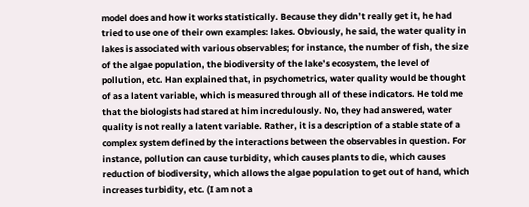model does and how it works statistically. Because they didn’t really get it, he had tried to use one of their own examples: lakes. Obviously, he said, the water quality in lakes is associated with various observables; for instance, the number of fish, the size of the algae population, the biodiversity of the lake’s ecosystem, the level of pollution, etc. Han explained that, in psychometrics, water quality would be thought of as a latent variable, which is measured through all of these indicators. He told me that the biologists had stared at him incredulously. No, they had answered, water quality is not really a latent variable. Rather, it is a description of a stable state of a complex system defined by the interactions between the observables in question. For instance, pollution can cause turbidity, which causes plants to die, which causes reduction of biodiversity, which allows the algae population to get out of hand, which increases turbidity, etc. (I am not a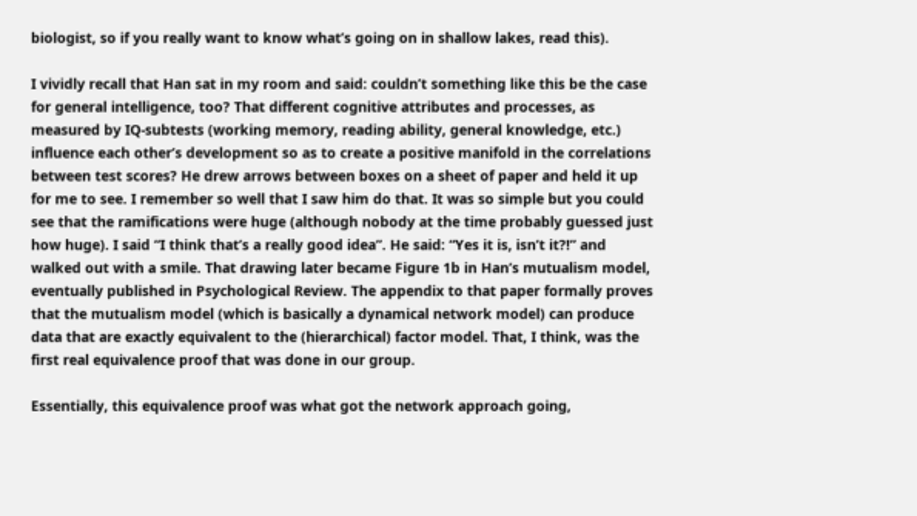biologist, so if you really want to know what’s going on in shallow lakes, read this).

I vividly recall that Han sat in my room and said: couldn’t something like this be the case for general intelligence, too? That different cognitive attributes and processes, as measured by IQ-subtests (working memory, reading ability, general knowledge, etc.) influence each other’s development so as to create a positive manifold in the correlations between test scores? He drew arrows between boxes on a sheet of paper and held it up for me to see. I remember so well that I saw him do that. It was so simple but you could see that the ramifications were huge (although nobody at the time probably guessed just how huge). I said “I think that’s a really good idea”. He said: “Yes it is, isn’t it?!” and walked out with a smile. That drawing later became Figure 1b in Han’s mutualism model, eventually published in Psychological Review. The appendix to that paper formally proves that the mutualism model (which is basically a dynamical network model) can produce data that are exactly equivalent to the (hierarchical) factor model. That, I think, was the first real equivalence proof that was done in our group.

Essentially, this equivalence proof was what got the network approach going,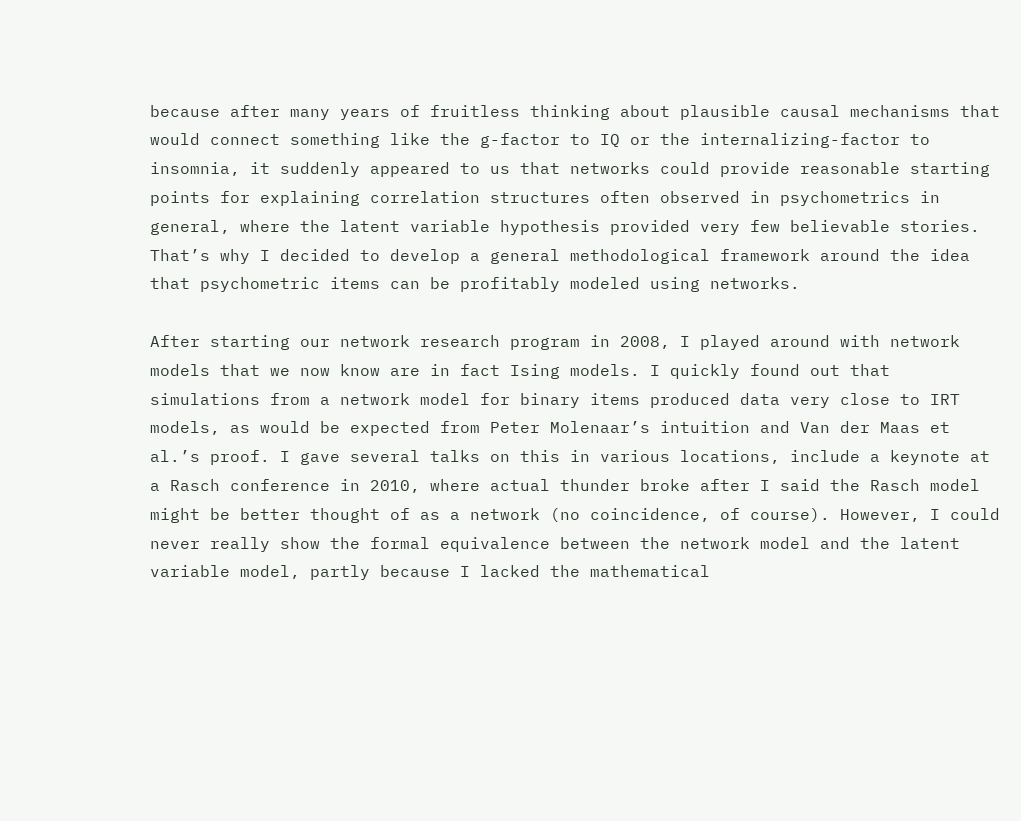because after many years of fruitless thinking about plausible causal mechanisms that would connect something like the g-factor to IQ or the internalizing-factor to insomnia, it suddenly appeared to us that networks could provide reasonable starting points for explaining correlation structures often observed in psychometrics in general, where the latent variable hypothesis provided very few believable stories. That’s why I decided to develop a general methodological framework around the idea that psychometric items can be profitably modeled using networks.

After starting our network research program in 2008, I played around with network models that we now know are in fact Ising models. I quickly found out that simulations from a network model for binary items produced data very close to IRT models, as would be expected from Peter Molenaar’s intuition and Van der Maas et al.’s proof. I gave several talks on this in various locations, include a keynote at a Rasch conference in 2010, where actual thunder broke after I said the Rasch model might be better thought of as a network (no coincidence, of course). However, I could never really show the formal equivalence between the network model and the latent variable model, partly because I lacked the mathematical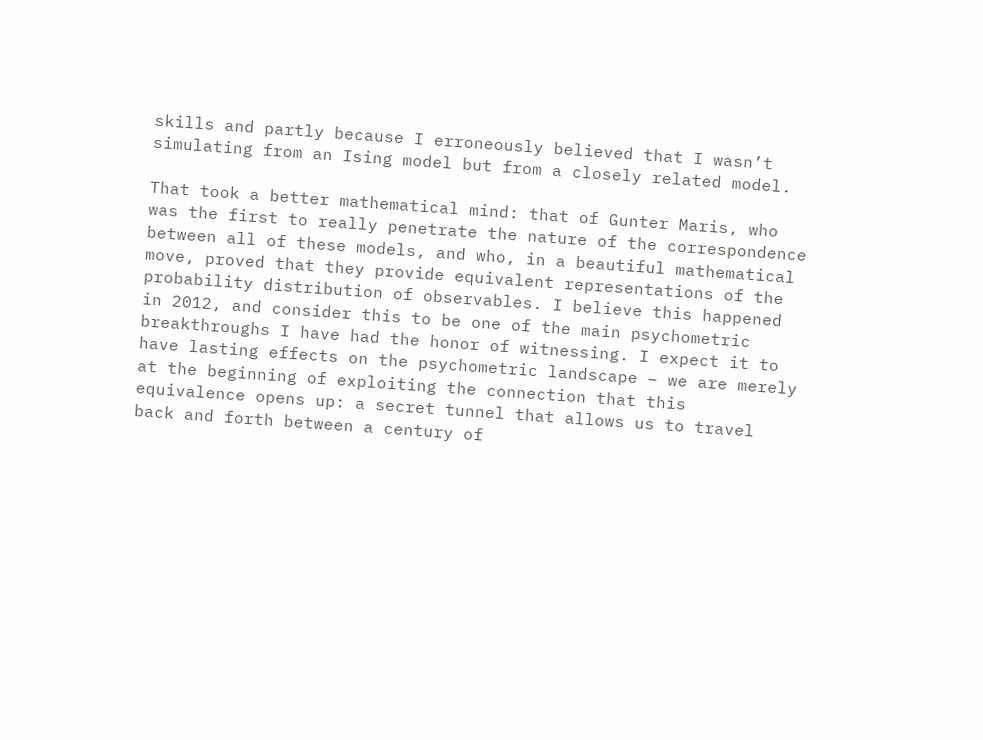skills and partly because I erroneously believed that I wasn’t simulating from an Ising model but from a closely related model.

That took a better mathematical mind: that of Gunter Maris, who was the first to really penetrate the nature of the correspondence between all of these models, and who, in a beautiful mathematical move, proved that they provide equivalent representations of the probability distribution of observables. I believe this happened in 2012, and consider this to be one of the main psychometric breakthroughs I have had the honor of witnessing. I expect it to have lasting effects on the psychometric landscape – we are merely at the beginning of exploiting the connection that this equivalence opens up: a secret tunnel that allows us to travel back and forth between a century of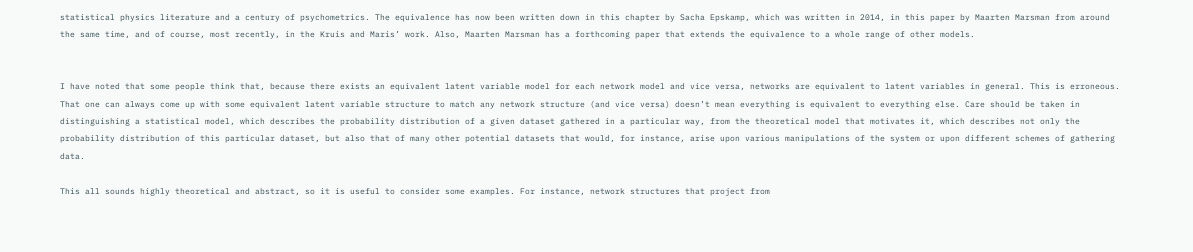statistical physics literature and a century of psychometrics. The equivalence has now been written down in this chapter by Sacha Epskamp, which was written in 2014, in this paper by Maarten Marsman from around the same time, and of course, most recently, in the Kruis and Maris’ work. Also, Maarten Marsman has a forthcoming paper that extends the equivalence to a whole range of other models.


I have noted that some people think that, because there exists an equivalent latent variable model for each network model and vice versa, networks are equivalent to latent variables in general. This is erroneous. That one can always come up with some equivalent latent variable structure to match any network structure (and vice versa) doesn’t mean everything is equivalent to everything else. Care should be taken in distinguishing a statistical model, which describes the probability distribution of a given dataset gathered in a particular way, from the theoretical model that motivates it, which describes not only the probability distribution of this particular dataset, but also that of many other potential datasets that would, for instance, arise upon various manipulations of the system or upon different schemes of gathering data.

This all sounds highly theoretical and abstract, so it is useful to consider some examples. For instance, network structures that project from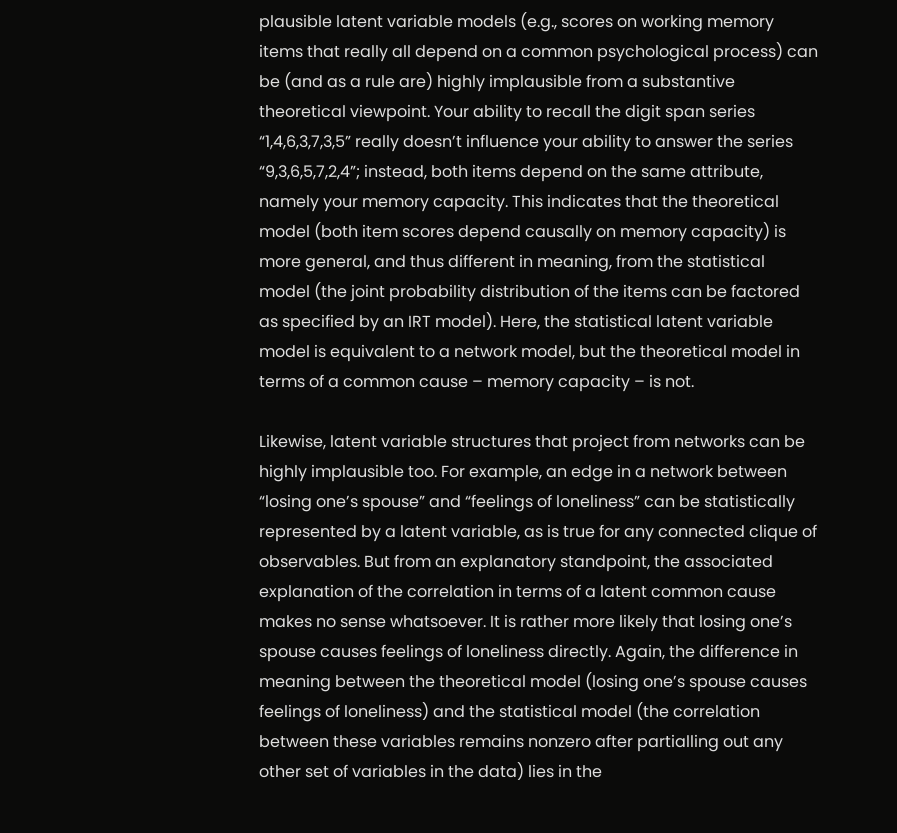plausible latent variable models (e.g., scores on working memory items that really all depend on a common psychological process) can be (and as a rule are) highly implausible from a substantive theoretical viewpoint. Your ability to recall the digit span series “1,4,6,3,7,3,5” really doesn’t influence your ability to answer the series “9,3,6,5,7,2,4”; instead, both items depend on the same attribute, namely your memory capacity. This indicates that the theoretical model (both item scores depend causally on memory capacity) is more general, and thus different in meaning, from the statistical model (the joint probability distribution of the items can be factored as specified by an IRT model). Here, the statistical latent variable model is equivalent to a network model, but the theoretical model in terms of a common cause – memory capacity – is not.

Likewise, latent variable structures that project from networks can be highly implausible too. For example, an edge in a network between “losing one’s spouse” and “feelings of loneliness” can be statistically represented by a latent variable, as is true for any connected clique of observables. But from an explanatory standpoint, the associated explanation of the correlation in terms of a latent common cause makes no sense whatsoever. It is rather more likely that losing one’s spouse causes feelings of loneliness directly. Again, the difference in meaning between the theoretical model (losing one’s spouse causes feelings of loneliness) and the statistical model (the correlation between these variables remains nonzero after partialling out any other set of variables in the data) lies in the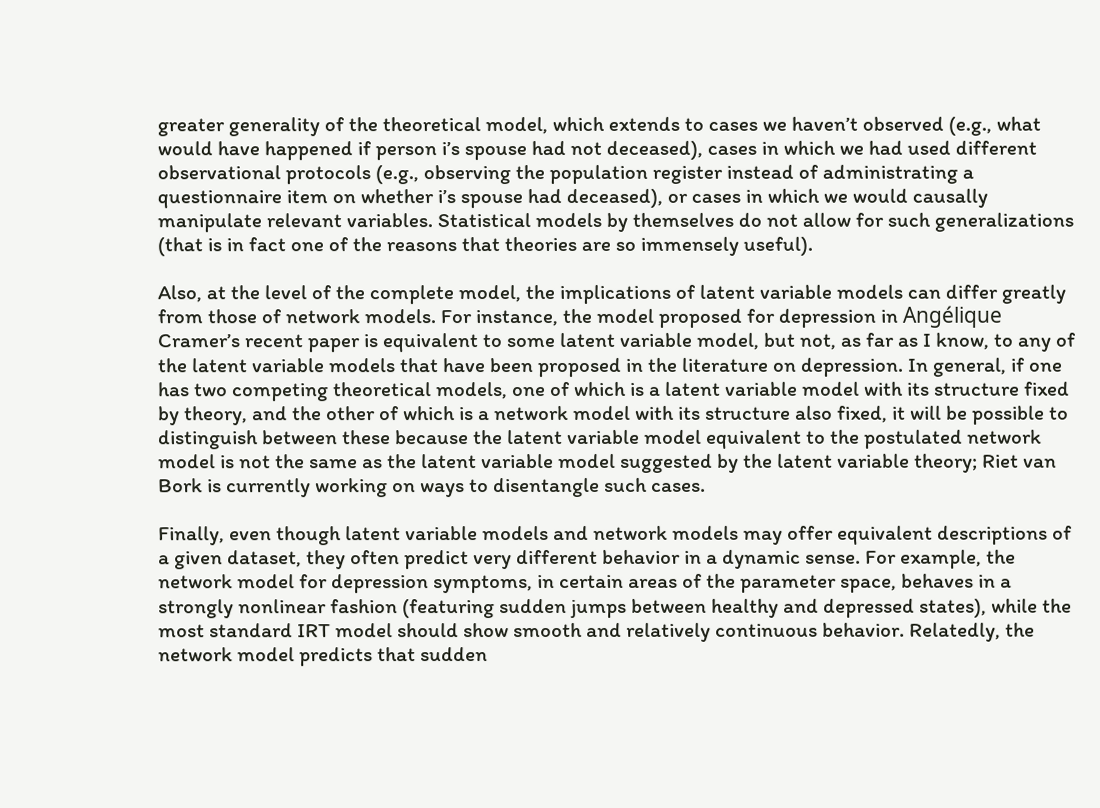greater generality of the theoretical model, which extends to cases we haven’t observed (e.g., what would have happened if person i’s spouse had not deceased), cases in which we had used different observational protocols (e.g., observing the population register instead of administrating a questionnaire item on whether i’s spouse had deceased), or cases in which we would causally manipulate relevant variables. Statistical models by themselves do not allow for such generalizations (that is in fact one of the reasons that theories are so immensely useful).

Also, at the level of the complete model, the implications of latent variable models can differ greatly from those of network models. For instance, the model proposed for depression in Angélique Cramer’s recent paper is equivalent to some latent variable model, but not, as far as I know, to any of the latent variable models that have been proposed in the literature on depression. In general, if one has two competing theoretical models, one of which is a latent variable model with its structure fixed by theory, and the other of which is a network model with its structure also fixed, it will be possible to distinguish between these because the latent variable model equivalent to the postulated network model is not the same as the latent variable model suggested by the latent variable theory; Riet van Bork is currently working on ways to disentangle such cases.

Finally, even though latent variable models and network models may offer equivalent descriptions of a given dataset, they often predict very different behavior in a dynamic sense. For example, the network model for depression symptoms, in certain areas of the parameter space, behaves in a strongly nonlinear fashion (featuring sudden jumps between healthy and depressed states), while the most standard IRT model should show smooth and relatively continuous behavior. Relatedly, the network model predicts that sudden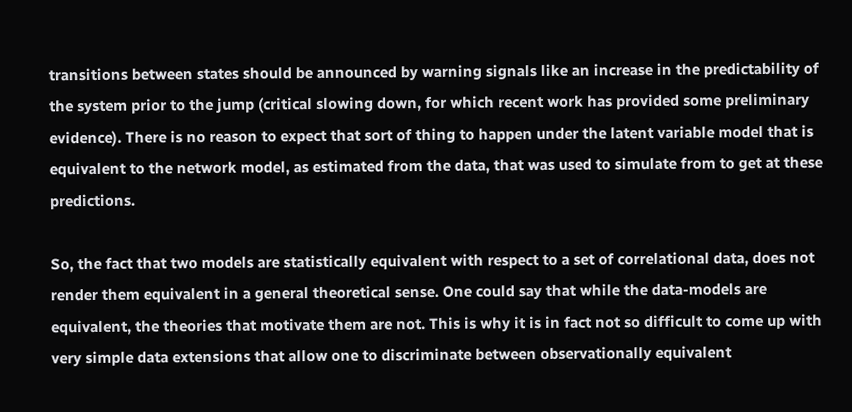transitions between states should be announced by warning signals like an increase in the predictability of the system prior to the jump (critical slowing down, for which recent work has provided some preliminary evidence). There is no reason to expect that sort of thing to happen under the latent variable model that is equivalent to the network model, as estimated from the data, that was used to simulate from to get at these predictions.

So, the fact that two models are statistically equivalent with respect to a set of correlational data, does not render them equivalent in a general theoretical sense. One could say that while the data-models are equivalent, the theories that motivate them are not. This is why it is in fact not so difficult to come up with very simple data extensions that allow one to discriminate between observationally equivalent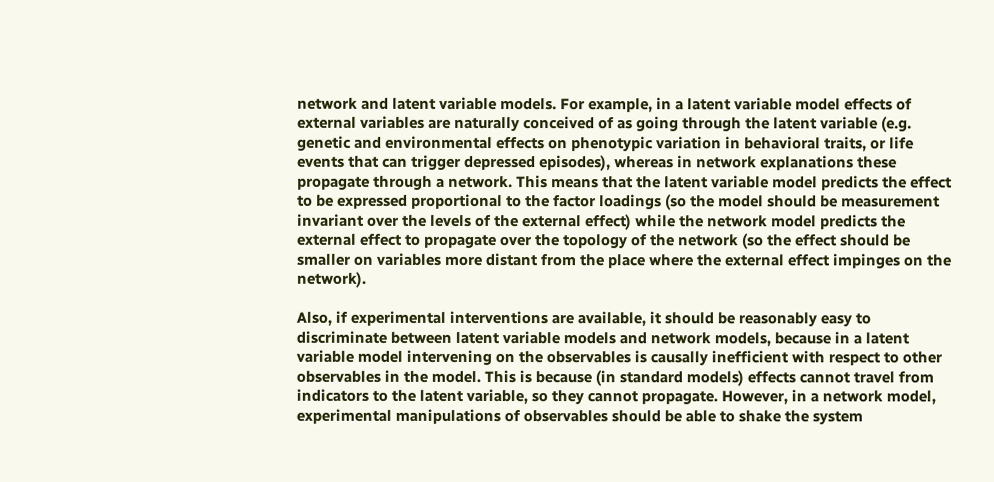network and latent variable models. For example, in a latent variable model effects of external variables are naturally conceived of as going through the latent variable (e.g. genetic and environmental effects on phenotypic variation in behavioral traits, or life events that can trigger depressed episodes), whereas in network explanations these propagate through a network. This means that the latent variable model predicts the effect to be expressed proportional to the factor loadings (so the model should be measurement invariant over the levels of the external effect) while the network model predicts the external effect to propagate over the topology of the network (so the effect should be smaller on variables more distant from the place where the external effect impinges on the network).

Also, if experimental interventions are available, it should be reasonably easy to discriminate between latent variable models and network models, because in a latent variable model intervening on the observables is causally inefficient with respect to other observables in the model. This is because (in standard models) effects cannot travel from indicators to the latent variable, so they cannot propagate. However, in a network model, experimental manipulations of observables should be able to shake the system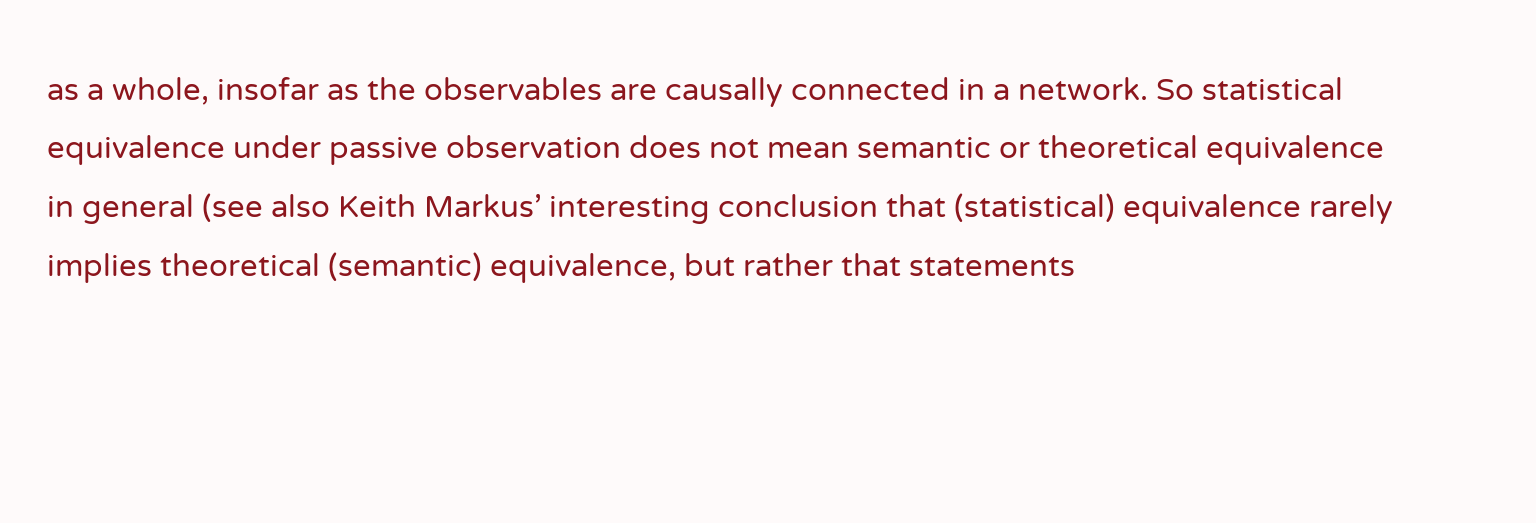as a whole, insofar as the observables are causally connected in a network. So statistical equivalence under passive observation does not mean semantic or theoretical equivalence in general (see also Keith Markus’ interesting conclusion that (statistical) equivalence rarely implies theoretical (semantic) equivalence, but rather that statements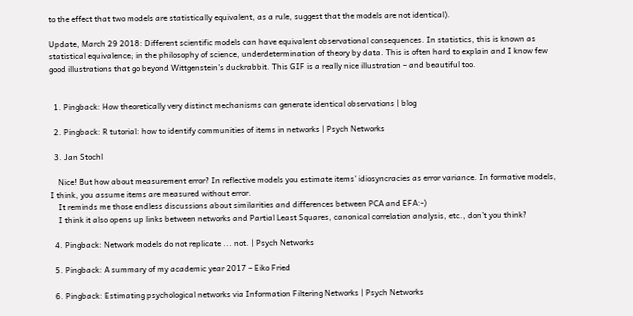to the effect that two models are statistically equivalent, as a rule, suggest that the models are not identical).

Update, March 29 2018: Different scientific models can have equivalent observational consequences. In statistics, this is known as statistical equivalence; in the philosophy of science, underdetermination of theory by data. This is often hard to explain and I know few good illustrations that go beyond Wittgenstein’s duckrabbit. This GIF is a really nice illustration – and beautiful too.


  1. Pingback: How theoretically very distinct mechanisms can generate identical observations | blog

  2. Pingback: R tutorial: how to identify communities of items in networks | Psych Networks

  3. Jan Stochl

    Nice! But how about measurement error? In reflective models you estimate items’ idiosyncracies as error variance. In formative models, I think, you assume items are measured without error.
    It reminds me those endless discussions about similarities and differences between PCA and EFA:-)
    I think it also opens up links between networks and Partial Least Squares, canonical correlation analysis, etc., don’t you think?

  4. Pingback: Network models do not replicate ... not. | Psych Networks

  5. Pingback: A summary of my academic year 2017 – Eiko Fried

  6. Pingback: Estimating psychological networks via Information Filtering Networks | Psych Networks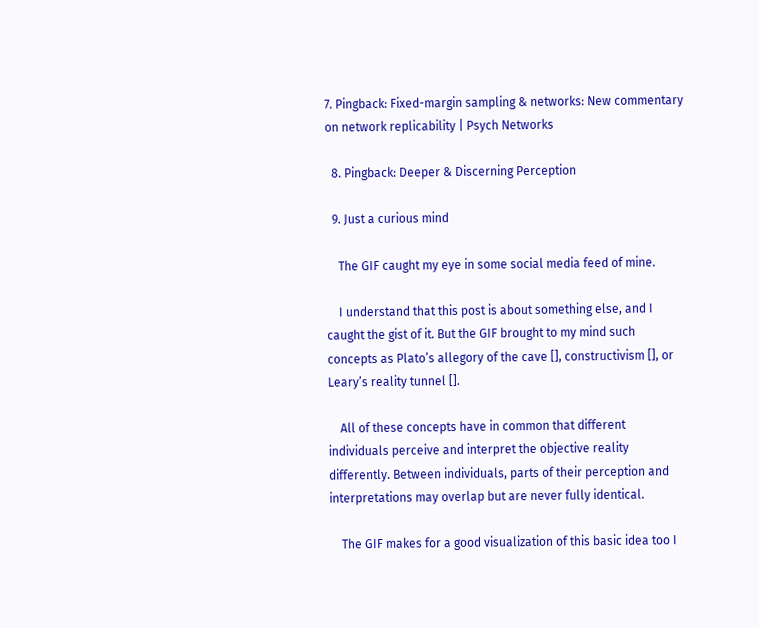7. Pingback: Fixed-margin sampling & networks: New commentary on network replicability | Psych Networks

  8. Pingback: Deeper & Discerning Perception

  9. Just a curious mind

    The GIF caught my eye in some social media feed of mine.

    I understand that this post is about something else, and I caught the gist of it. But the GIF brought to my mind such concepts as Plato’s allegory of the cave [], constructivism [], or Leary’s reality tunnel [].

    All of these concepts have in common that different individuals perceive and interpret the objective reality differently. Between individuals, parts of their perception and interpretations may overlap but are never fully identical.

    The GIF makes for a good visualization of this basic idea too I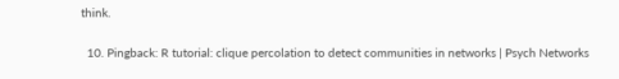think.

  10. Pingback: R tutorial: clique percolation to detect communities in networks | Psych Networks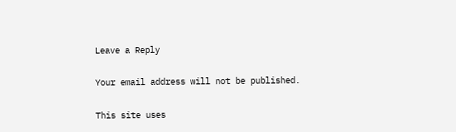Leave a Reply

Your email address will not be published.

This site uses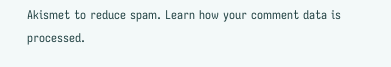Akismet to reduce spam. Learn how your comment data is processed.